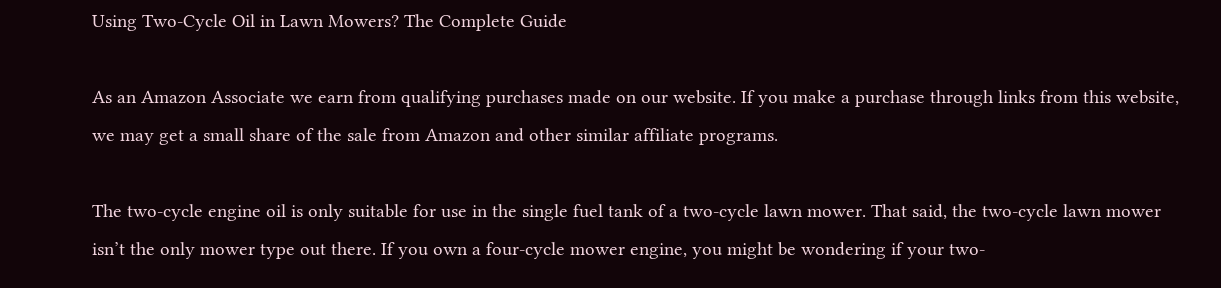Using Two-Cycle Oil in Lawn Mowers? The Complete Guide

As an Amazon Associate we earn from qualifying purchases made on our website. If you make a purchase through links from this website, we may get a small share of the sale from Amazon and other similar affiliate programs.

The two-cycle engine oil is only suitable for use in the single fuel tank of a two-cycle lawn mower. That said, the two-cycle lawn mower isn’t the only mower type out there. If you own a four-cycle mower engine, you might be wondering if your two-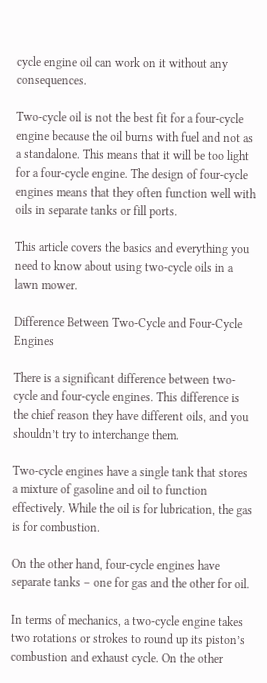cycle engine oil can work on it without any consequences.

Two-cycle oil is not the best fit for a four-cycle engine because the oil burns with fuel and not as a standalone. This means that it will be too light for a four-cycle engine. The design of four-cycle engines means that they often function well with oils in separate tanks or fill ports.

This article covers the basics and everything you need to know about using two-cycle oils in a lawn mower.

Difference Between Two-Cycle and Four-Cycle Engines

There is a significant difference between two-cycle and four-cycle engines. This difference is the chief reason they have different oils, and you shouldn’t try to interchange them.

Two-cycle engines have a single tank that stores a mixture of gasoline and oil to function effectively. While the oil is for lubrication, the gas is for combustion.

On the other hand, four-cycle engines have separate tanks – one for gas and the other for oil.

In terms of mechanics, a two-cycle engine takes two rotations or strokes to round up its piston’s combustion and exhaust cycle. On the other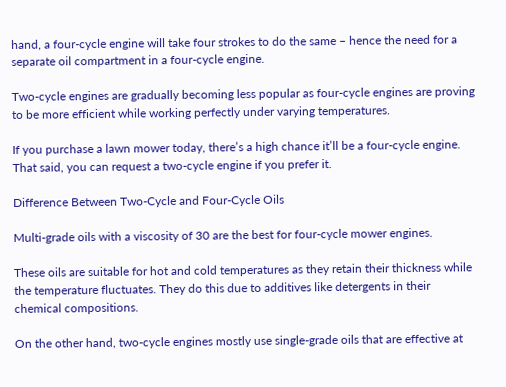hand, a four-cycle engine will take four strokes to do the same – hence the need for a separate oil compartment in a four-cycle engine.

Two-cycle engines are gradually becoming less popular as four-cycle engines are proving to be more efficient while working perfectly under varying temperatures.

If you purchase a lawn mower today, there’s a high chance it’ll be a four-cycle engine. That said, you can request a two-cycle engine if you prefer it.

Difference Between Two-Cycle and Four-Cycle Oils

Multi-grade oils with a viscosity of 30 are the best for four-cycle mower engines.

These oils are suitable for hot and cold temperatures as they retain their thickness while the temperature fluctuates. They do this due to additives like detergents in their chemical compositions.

On the other hand, two-cycle engines mostly use single-grade oils that are effective at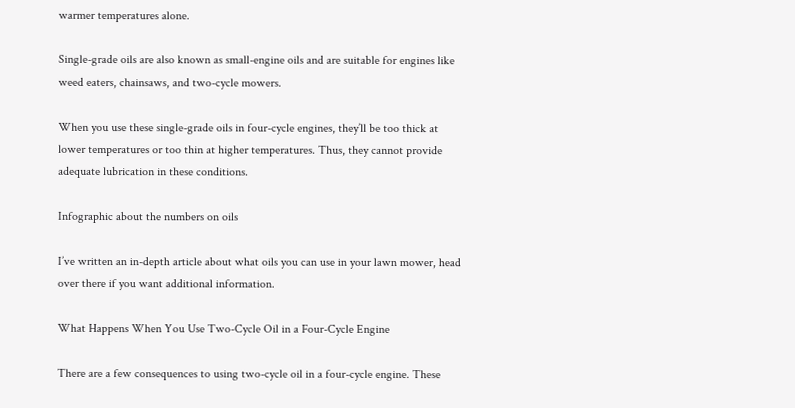warmer temperatures alone.

Single-grade oils are also known as small-engine oils and are suitable for engines like weed eaters, chainsaws, and two-cycle mowers.

When you use these single-grade oils in four-cycle engines, they’ll be too thick at lower temperatures or too thin at higher temperatures. Thus, they cannot provide adequate lubrication in these conditions.

Infographic about the numbers on oils

I’ve written an in-depth article about what oils you can use in your lawn mower, head over there if you want additional information.

What Happens When You Use Two-Cycle Oil in a Four-Cycle Engine

There are a few consequences to using two-cycle oil in a four-cycle engine. These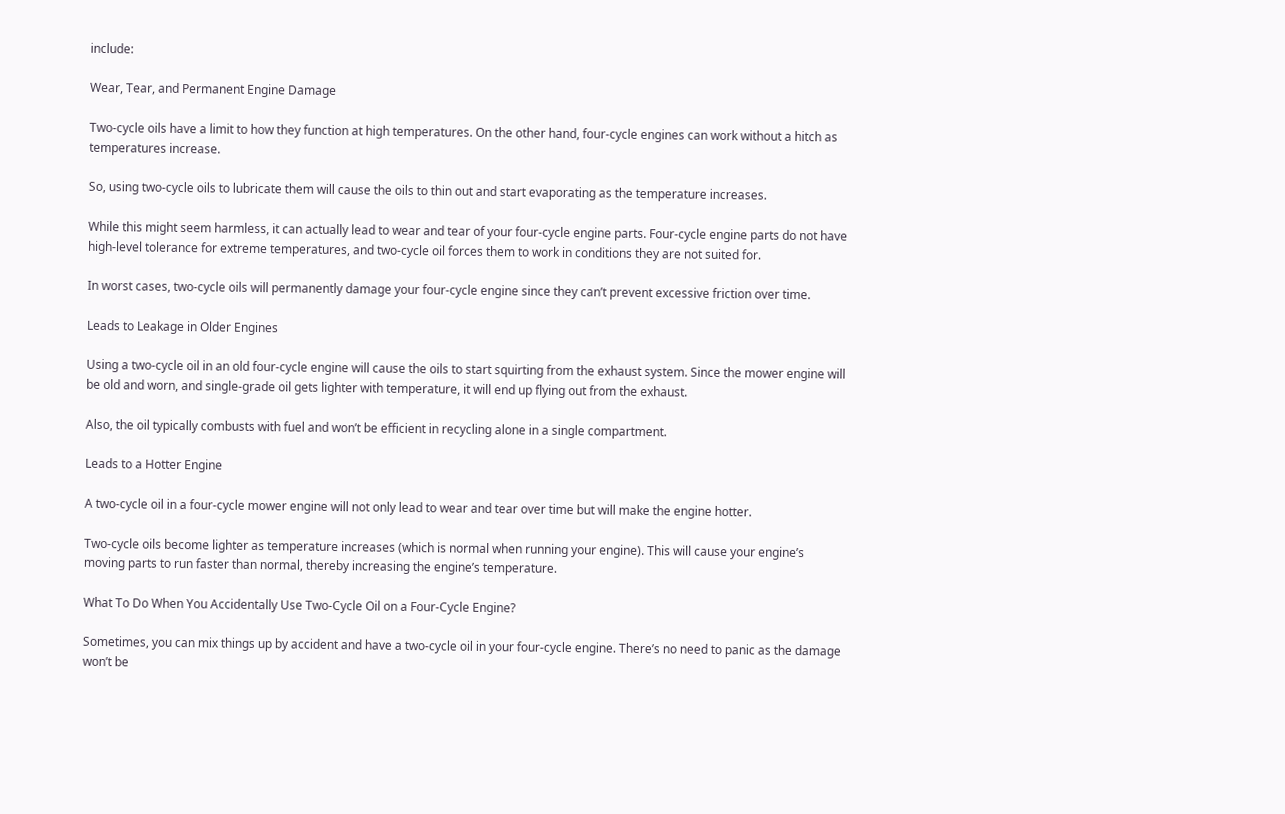include:

Wear, Tear, and Permanent Engine Damage

Two-cycle oils have a limit to how they function at high temperatures. On the other hand, four-cycle engines can work without a hitch as temperatures increase.

So, using two-cycle oils to lubricate them will cause the oils to thin out and start evaporating as the temperature increases.

While this might seem harmless, it can actually lead to wear and tear of your four-cycle engine parts. Four-cycle engine parts do not have high-level tolerance for extreme temperatures, and two-cycle oil forces them to work in conditions they are not suited for.

In worst cases, two-cycle oils will permanently damage your four-cycle engine since they can’t prevent excessive friction over time.

Leads to Leakage in Older Engines

Using a two-cycle oil in an old four-cycle engine will cause the oils to start squirting from the exhaust system. Since the mower engine will be old and worn, and single-grade oil gets lighter with temperature, it will end up flying out from the exhaust.

Also, the oil typically combusts with fuel and won’t be efficient in recycling alone in a single compartment.

Leads to a Hotter Engine

A two-cycle oil in a four-cycle mower engine will not only lead to wear and tear over time but will make the engine hotter.

Two-cycle oils become lighter as temperature increases (which is normal when running your engine). This will cause your engine’s moving parts to run faster than normal, thereby increasing the engine’s temperature.

What To Do When You Accidentally Use Two-Cycle Oil on a Four-Cycle Engine?

Sometimes, you can mix things up by accident and have a two-cycle oil in your four-cycle engine. There’s no need to panic as the damage won’t be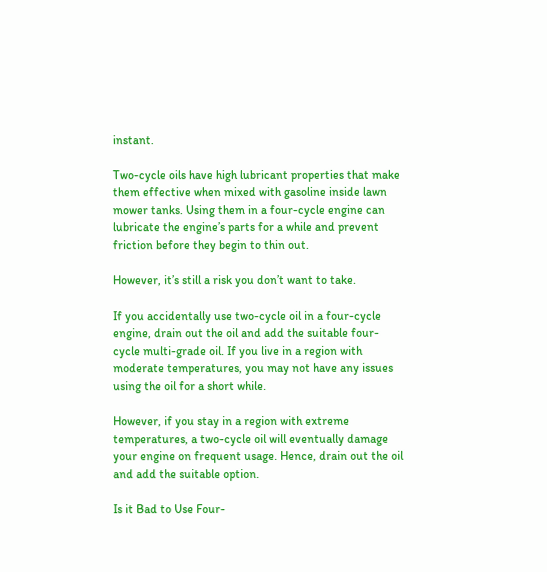instant.

Two-cycle oils have high lubricant properties that make them effective when mixed with gasoline inside lawn mower tanks. Using them in a four-cycle engine can lubricate the engine’s parts for a while and prevent friction before they begin to thin out.

However, it’s still a risk you don’t want to take.

If you accidentally use two-cycle oil in a four-cycle engine, drain out the oil and add the suitable four-cycle multi-grade oil. If you live in a region with moderate temperatures, you may not have any issues using the oil for a short while.

However, if you stay in a region with extreme temperatures, a two-cycle oil will eventually damage your engine on frequent usage. Hence, drain out the oil and add the suitable option.

Is it Bad to Use Four-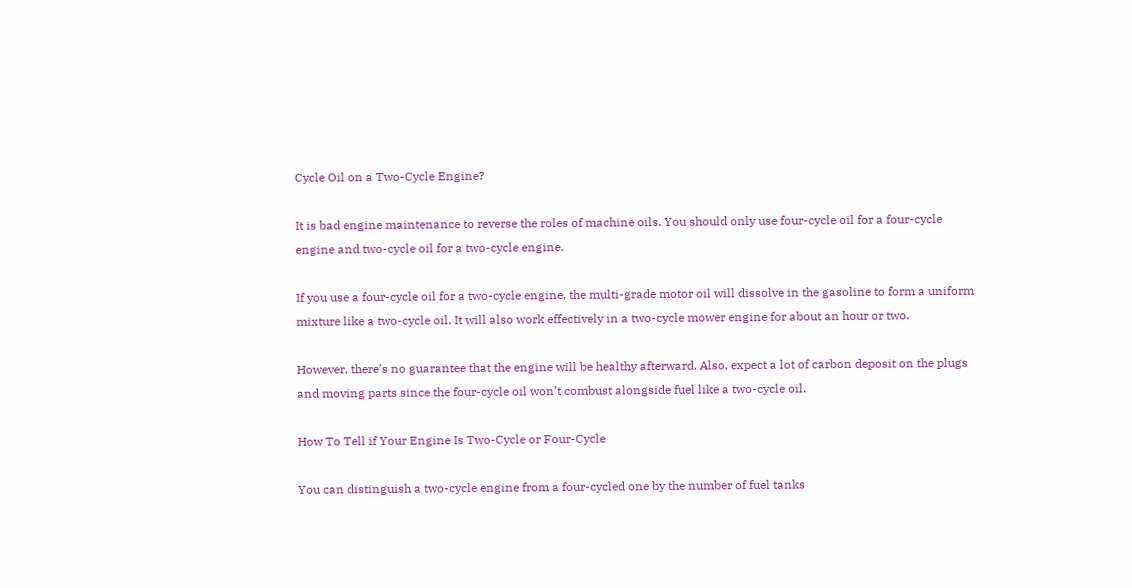Cycle Oil on a Two-Cycle Engine?

It is bad engine maintenance to reverse the roles of machine oils. You should only use four-cycle oil for a four-cycle engine and two-cycle oil for a two-cycle engine.

If you use a four-cycle oil for a two-cycle engine, the multi-grade motor oil will dissolve in the gasoline to form a uniform mixture like a two-cycle oil. It will also work effectively in a two-cycle mower engine for about an hour or two.

However, there’s no guarantee that the engine will be healthy afterward. Also, expect a lot of carbon deposit on the plugs and moving parts since the four-cycle oil won’t combust alongside fuel like a two-cycle oil.

How To Tell if Your Engine Is Two-Cycle or Four-Cycle

You can distinguish a two-cycle engine from a four-cycled one by the number of fuel tanks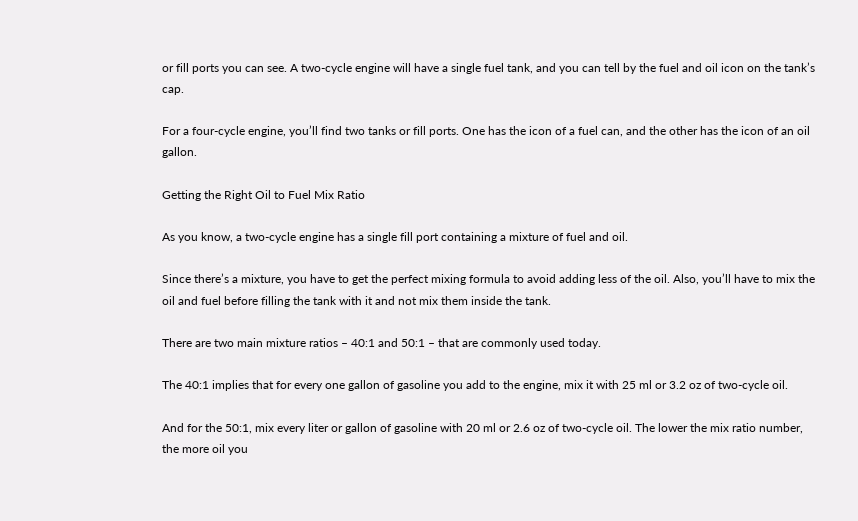or fill ports you can see. A two-cycle engine will have a single fuel tank, and you can tell by the fuel and oil icon on the tank’s cap.

For a four-cycle engine, you’ll find two tanks or fill ports. One has the icon of a fuel can, and the other has the icon of an oil gallon.

Getting the Right Oil to Fuel Mix Ratio

As you know, a two-cycle engine has a single fill port containing a mixture of fuel and oil.

Since there’s a mixture, you have to get the perfect mixing formula to avoid adding less of the oil. Also, you’ll have to mix the oil and fuel before filling the tank with it and not mix them inside the tank.

There are two main mixture ratios – 40:1 and 50:1 – that are commonly used today.

The 40:1 implies that for every one gallon of gasoline you add to the engine, mix it with 25 ml or 3.2 oz of two-cycle oil.

And for the 50:1, mix every liter or gallon of gasoline with 20 ml or 2.6 oz of two-cycle oil. The lower the mix ratio number, the more oil you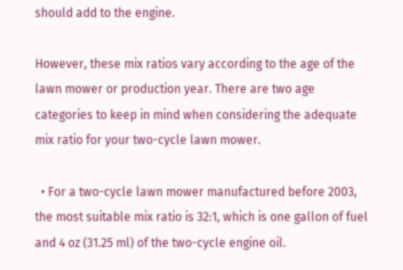should add to the engine.

However, these mix ratios vary according to the age of the lawn mower or production year. There are two age categories to keep in mind when considering the adequate mix ratio for your two-cycle lawn mower.

  • For a two-cycle lawn mower manufactured before 2003, the most suitable mix ratio is 32:1, which is one gallon of fuel and 4 oz (31.25 ml) of the two-cycle engine oil.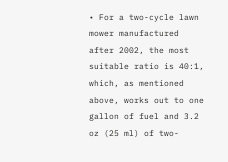• For a two-cycle lawn mower manufactured after 2002, the most suitable ratio is 40:1, which, as mentioned above, works out to one gallon of fuel and 3.2 oz (25 ml) of two-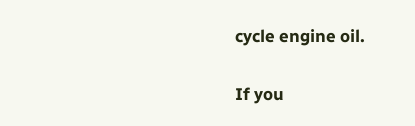cycle engine oil.

If you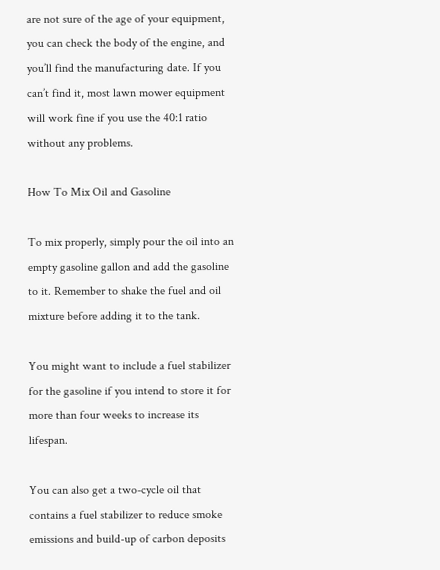are not sure of the age of your equipment, you can check the body of the engine, and you’ll find the manufacturing date. If you can’t find it, most lawn mower equipment will work fine if you use the 40:1 ratio without any problems.

How To Mix Oil and Gasoline

To mix properly, simply pour the oil into an empty gasoline gallon and add the gasoline to it. Remember to shake the fuel and oil mixture before adding it to the tank.

You might want to include a fuel stabilizer for the gasoline if you intend to store it for more than four weeks to increase its lifespan.

You can also get a two-cycle oil that contains a fuel stabilizer to reduce smoke emissions and build-up of carbon deposits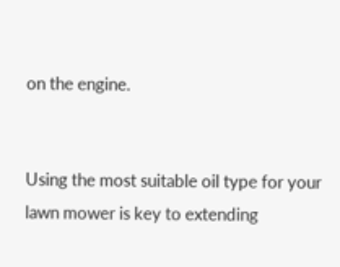on the engine.


Using the most suitable oil type for your lawn mower is key to extending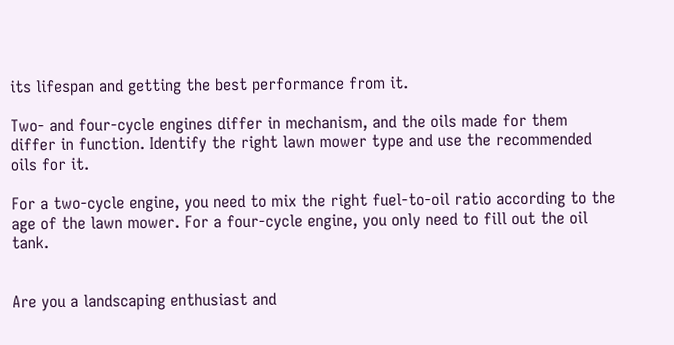its lifespan and getting the best performance from it.

Two- and four-cycle engines differ in mechanism, and the oils made for them differ in function. Identify the right lawn mower type and use the recommended oils for it.

For a two-cycle engine, you need to mix the right fuel-to-oil ratio according to the age of the lawn mower. For a four-cycle engine, you only need to fill out the oil tank.


Are you a landscaping enthusiast and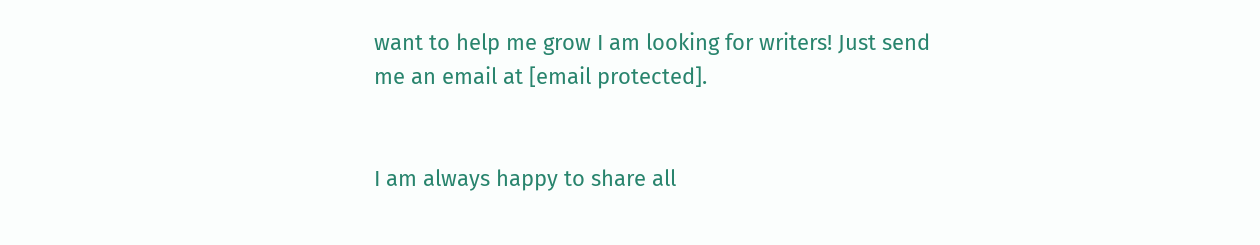want to help me grow I am looking for writers! Just send me an email at [email protected].


I am always happy to share all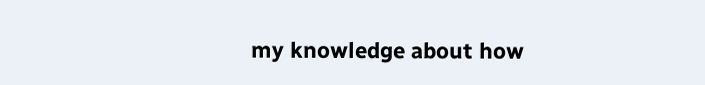my knowledge about how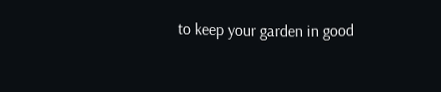to keep your garden in good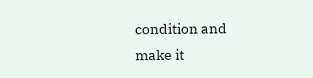condition and make it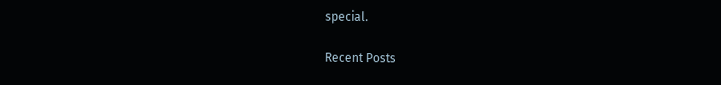special.

Recent Posts